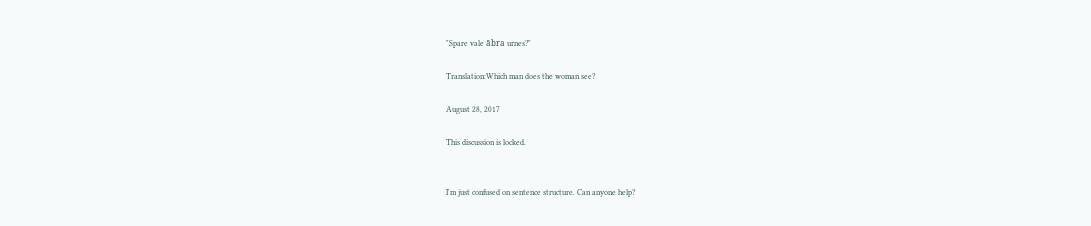"Spare vale ābra urnes?"

Translation:Which man does the woman see?

August 28, 2017

This discussion is locked.


I'm just confused on sentence structure. Can anyone help?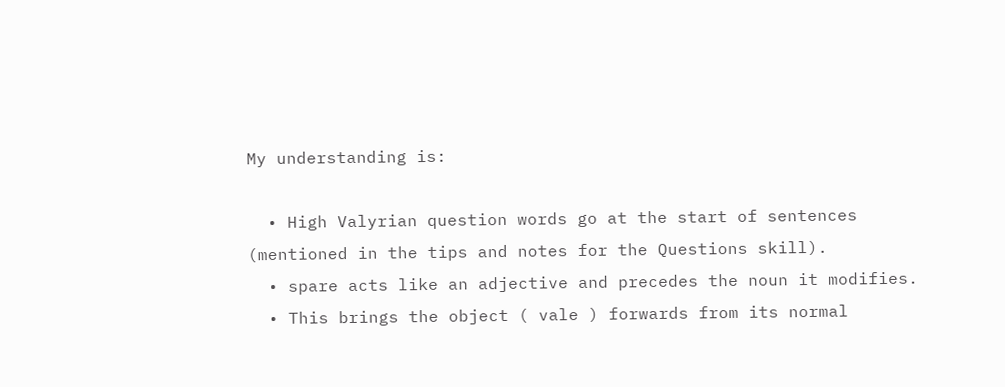My understanding is:

  • High Valyrian question words go at the start of sentences (mentioned in the tips and notes for the Questions skill).
  • spare acts like an adjective and precedes the noun it modifies.
  • This brings the object ( vale ) forwards from its normal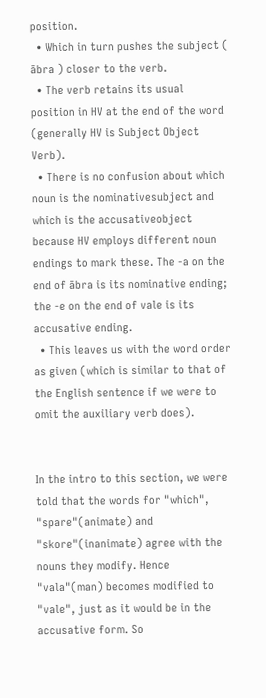position.
  • Which in turn pushes the subject ( ābra ) closer to the verb.
  • The verb retains its usual position in HV at the end of the word (generally HV is Subject Object Verb).
  • There is no confusion about which noun is the nominativesubject and which is the accusativeobject because HV employs different noun endings to mark these. The -a on the end of ābra is its nominative ending; the -e on the end of vale is its accusative ending.
  • This leaves us with the word order as given (which is similar to that of the English sentence if we were to omit the auxiliary verb does).


In the intro to this section, we were told that the words for "which", "spare"(animate) and "skore"(inanimate) agree with the nouns they modify. Hence "vala"(man) becomes modified to "vale", just as it would be in the accusative form. So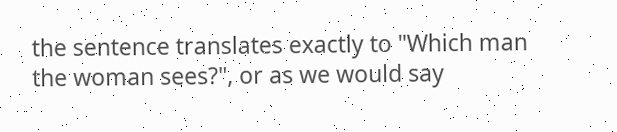the sentence translates exactly to "Which man the woman sees?", or as we would say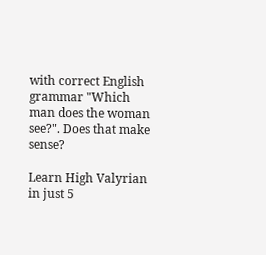with correct English grammar "Which man does the woman see?". Does that make sense?

Learn High Valyrian in just 5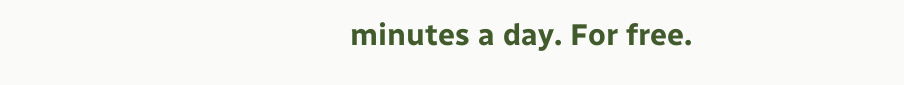minutes a day. For free.